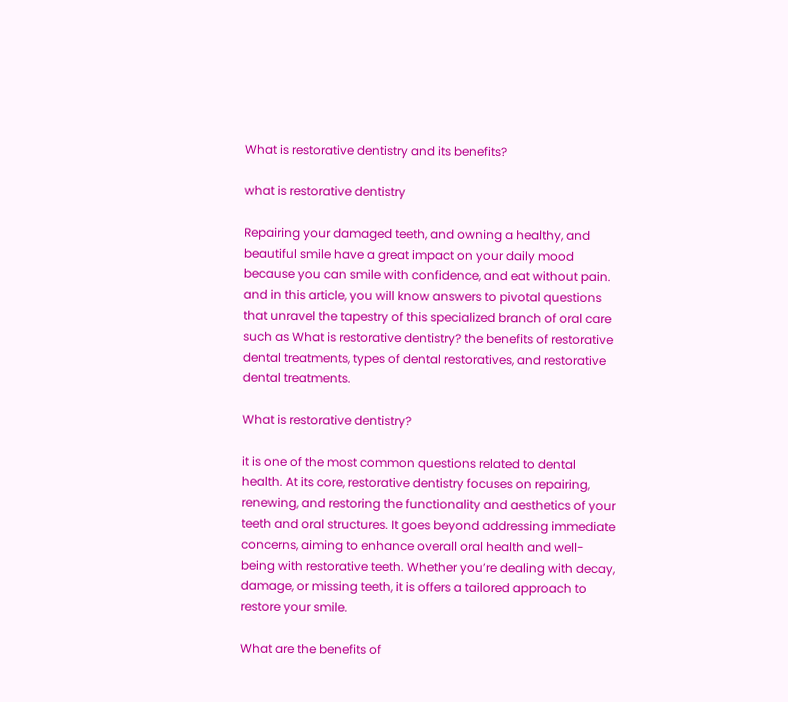What is restorative dentistry and its benefits?

what is restorative dentistry

Repairing your damaged teeth, and owning a healthy, and beautiful smile have a great impact on your daily mood because you can smile with confidence, and eat without pain. and in this article, you will know answers to pivotal questions that unravel the tapestry of this specialized branch of oral care such as What is restorative dentistry? the benefits of restorative dental treatments, types of dental restoratives, and restorative dental treatments.

What is restorative dentistry?

it is one of the most common questions related to dental health. At its core, restorative dentistry focuses on repairing, renewing, and restoring the functionality and aesthetics of your teeth and oral structures. It goes beyond addressing immediate concerns, aiming to enhance overall oral health and well-being with restorative teeth. Whether you’re dealing with decay, damage, or missing teeth, it is offers a tailored approach to restore your smile.

What are the benefits of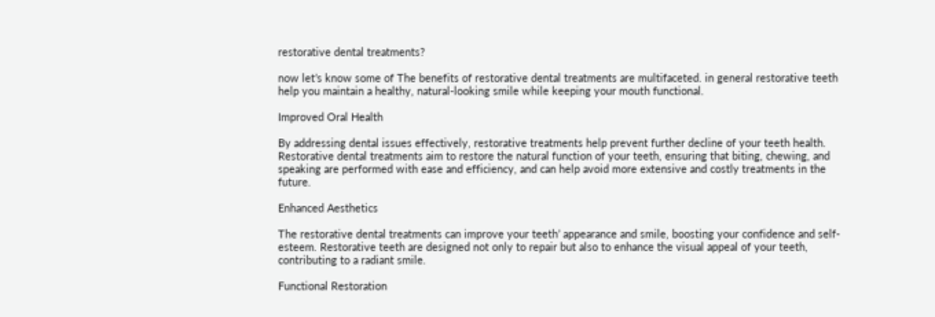restorative dental treatments?

now let’s know some of The benefits of restorative dental treatments are multifaceted. in general restorative teeth help you maintain a healthy, natural-looking smile while keeping your mouth functional.

Improved Oral Health

By addressing dental issues effectively, restorative treatments help prevent further decline of your teeth health. Restorative dental treatments aim to restore the natural function of your teeth, ensuring that biting, chewing, and speaking are performed with ease and efficiency, and can help avoid more extensive and costly treatments in the future.

Enhanced Aesthetics

The restorative dental treatments can improve your teeth’ appearance and smile, boosting your confidence and self-esteem. Restorative teeth are designed not only to repair but also to enhance the visual appeal of your teeth, contributing to a radiant smile.

Functional Restoration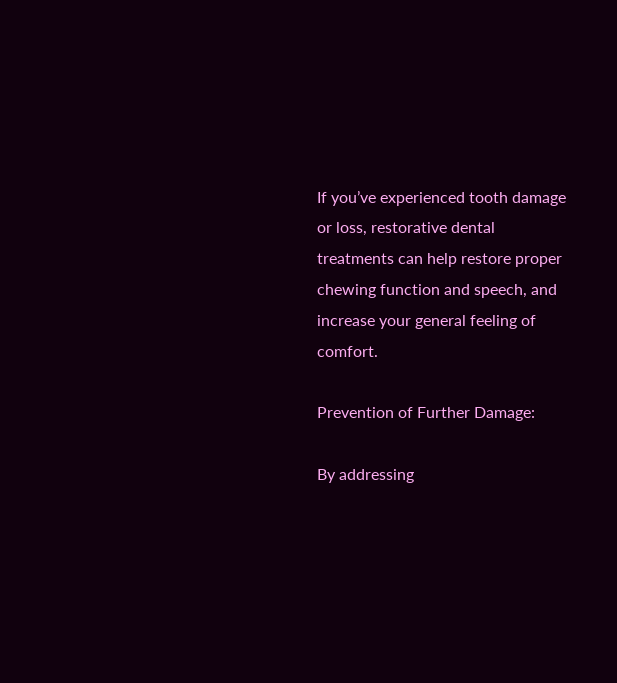If you’ve experienced tooth damage or loss, restorative dental treatments can help restore proper chewing function and speech, and increase your general feeling of comfort.

Prevention of Further Damage:

By addressing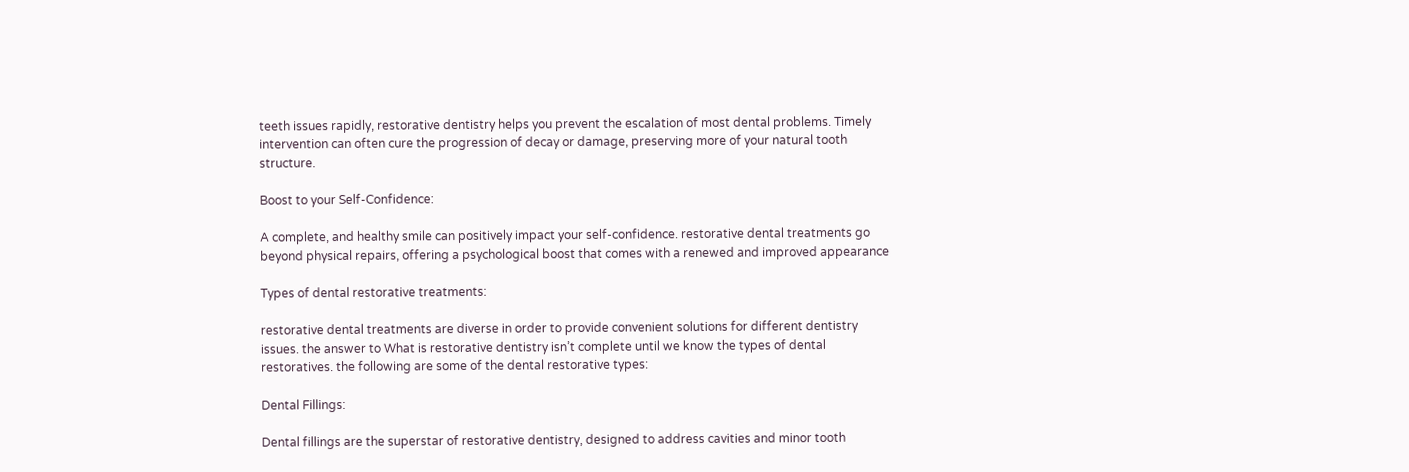teeth issues rapidly, restorative dentistry helps you prevent the escalation of most dental problems. Timely intervention can often cure the progression of decay or damage, preserving more of your natural tooth structure.

Boost to your Self-Confidence:

A complete, and healthy smile can positively impact your self-confidence. restorative dental treatments go beyond physical repairs, offering a psychological boost that comes with a renewed and improved appearance

Types of dental restorative treatments:

restorative dental treatments are diverse in order to provide convenient solutions for different dentistry issues. the answer to What is restorative dentistry isn’t complete until we know the types of dental restoratives. the following are some of the dental restorative types:

Dental Fillings:

Dental fillings are the superstar of restorative dentistry, designed to address cavities and minor tooth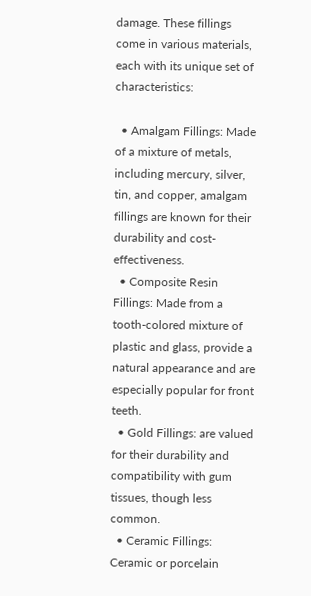damage. These fillings come in various materials, each with its unique set of characteristics:

  • Amalgam Fillings: Made of a mixture of metals, including mercury, silver, tin, and copper, amalgam fillings are known for their durability and cost-effectiveness.
  • Composite Resin Fillings: Made from a tooth-colored mixture of plastic and glass, provide a natural appearance and are especially popular for front teeth.
  • Gold Fillings: are valued for their durability and compatibility with gum tissues, though less common.
  • Ceramic Fillings: Ceramic or porcelain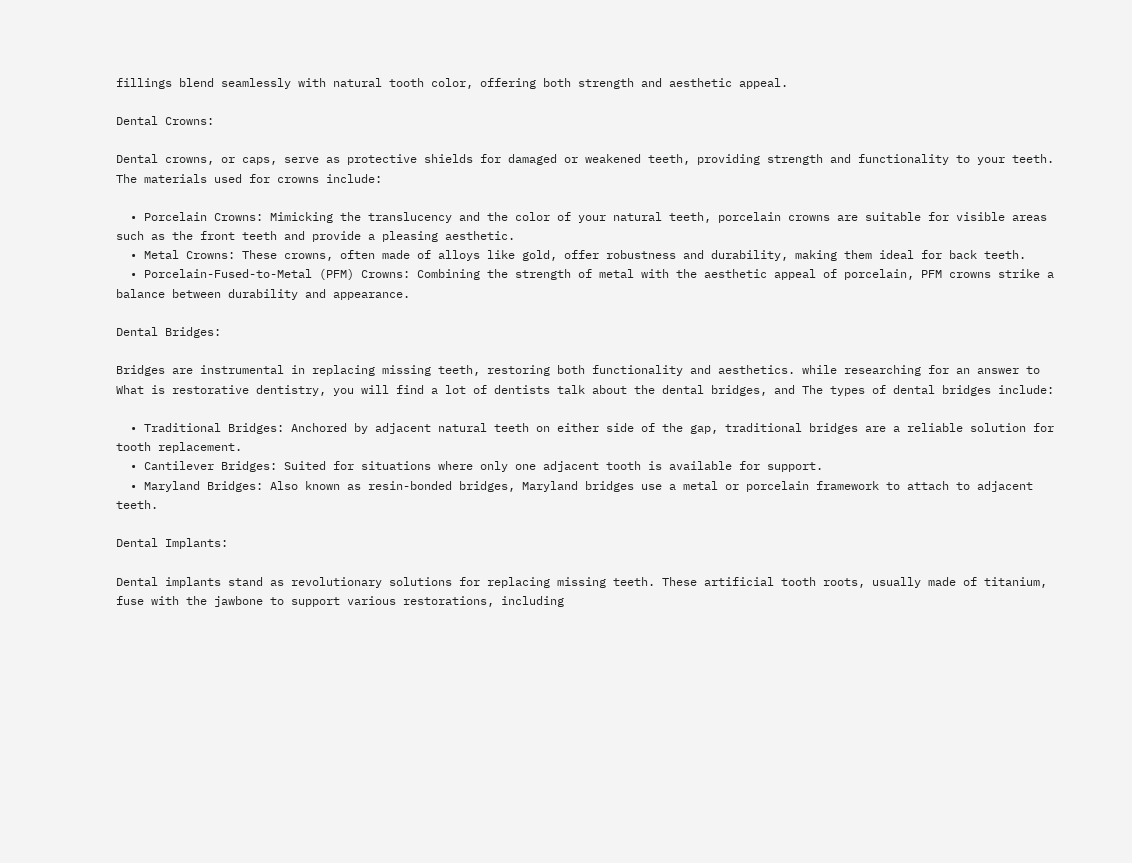fillings blend seamlessly with natural tooth color, offering both strength and aesthetic appeal.

Dental Crowns:

Dental crowns, or caps, serve as protective shields for damaged or weakened teeth, providing strength and functionality to your teeth. The materials used for crowns include:

  • Porcelain Crowns: Mimicking the translucency and the color of your natural teeth, porcelain crowns are suitable for visible areas such as the front teeth and provide a pleasing aesthetic.
  • Metal Crowns: These crowns, often made of alloys like gold, offer robustness and durability, making them ideal for back teeth.
  • Porcelain-Fused-to-Metal (PFM) Crowns: Combining the strength of metal with the aesthetic appeal of porcelain, PFM crowns strike a balance between durability and appearance.

Dental Bridges:

Bridges are instrumental in replacing missing teeth, restoring both functionality and aesthetics. while researching for an answer to What is restorative dentistry, you will find a lot of dentists talk about the dental bridges, and The types of dental bridges include:

  • Traditional Bridges: Anchored by adjacent natural teeth on either side of the gap, traditional bridges are a reliable solution for tooth replacement.
  • Cantilever Bridges: Suited for situations where only one adjacent tooth is available for support.
  • Maryland Bridges: Also known as resin-bonded bridges, Maryland bridges use a metal or porcelain framework to attach to adjacent teeth.

Dental Implants:

Dental implants stand as revolutionary solutions for replacing missing teeth. These artificial tooth roots, usually made of titanium, fuse with the jawbone to support various restorations, including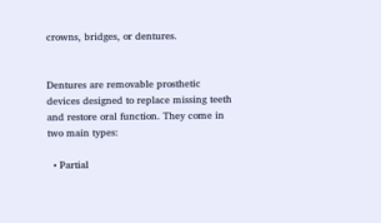crowns, bridges, or dentures.


Dentures are removable prosthetic devices designed to replace missing teeth and restore oral function. They come in two main types:

  • Partial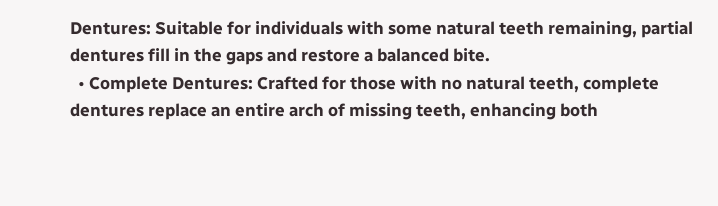Dentures: Suitable for individuals with some natural teeth remaining, partial dentures fill in the gaps and restore a balanced bite.
  • Complete Dentures: Crafted for those with no natural teeth, complete dentures replace an entire arch of missing teeth, enhancing both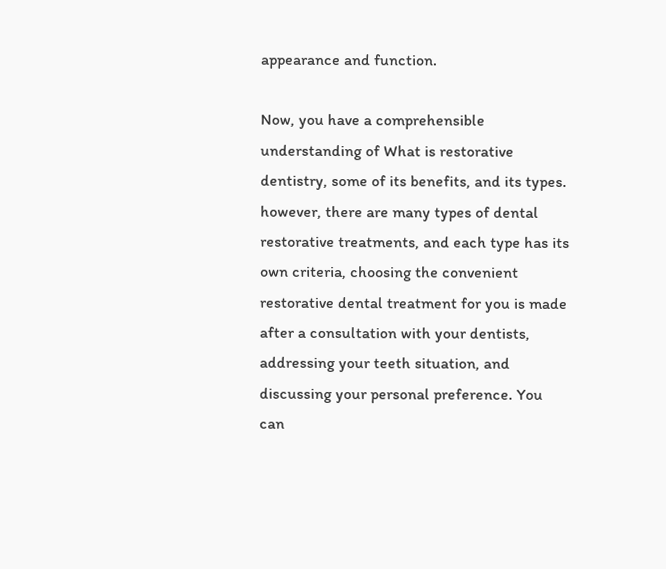appearance and function.

Now, you have a comprehensible understanding of What is restorative dentistry, some of its benefits, and its types. however, there are many types of dental restorative treatments, and each type has its own criteria, choosing the convenient restorative dental treatment for you is made after a consultation with your dentists, addressing your teeth situation, and discussing your personal preference. You can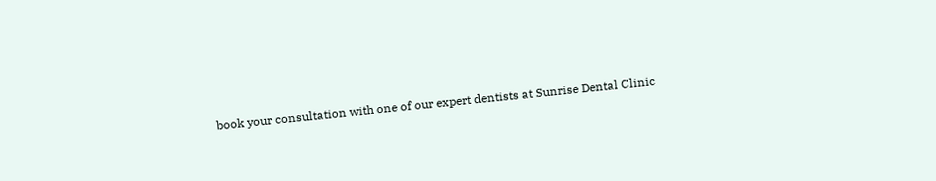book your consultation with one of our expert dentists at Sunrise Dental Clinic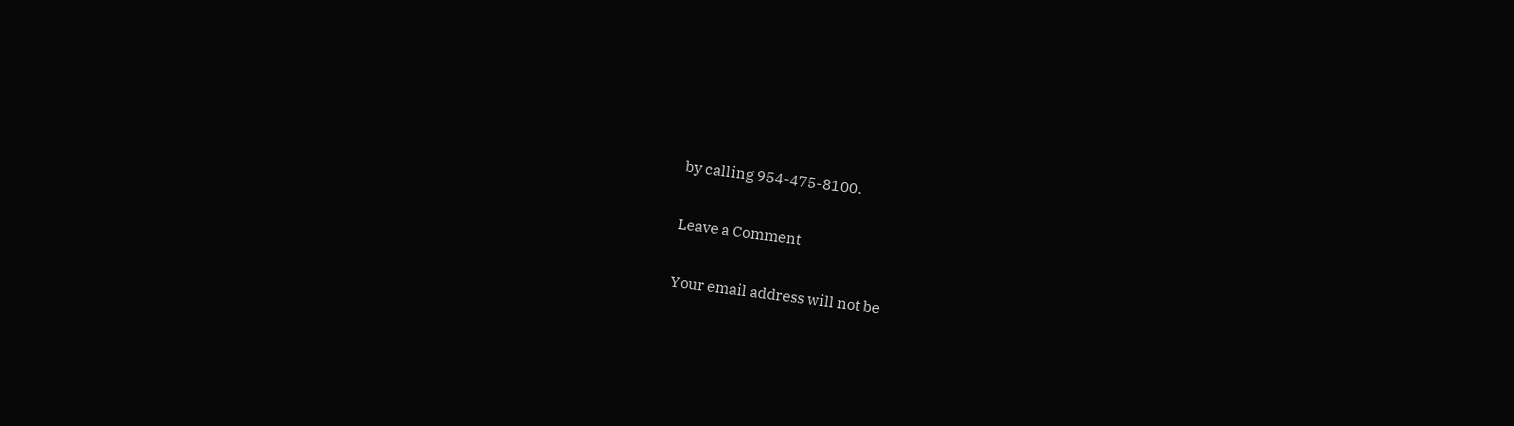by calling 954-475-8100.

Leave a Comment

Your email address will not be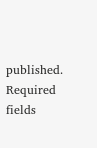published. Required fields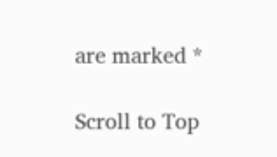are marked *

Scroll to Top